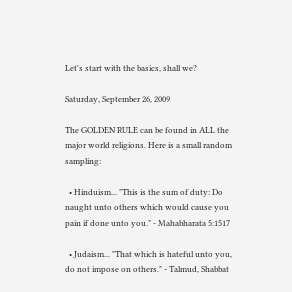Let's start with the basics, shall we?

Saturday, September 26, 2009

The GOLDEN RULE can be found in ALL the major world religions. Here is a small random sampling:

  • Hinduism... "This is the sum of duty: Do naught unto others which would cause you pain if done unto you." - Mahabharata 5:1517

  • Judaism... "That which is hateful unto you, do not impose on others." - Talmud, Shabbat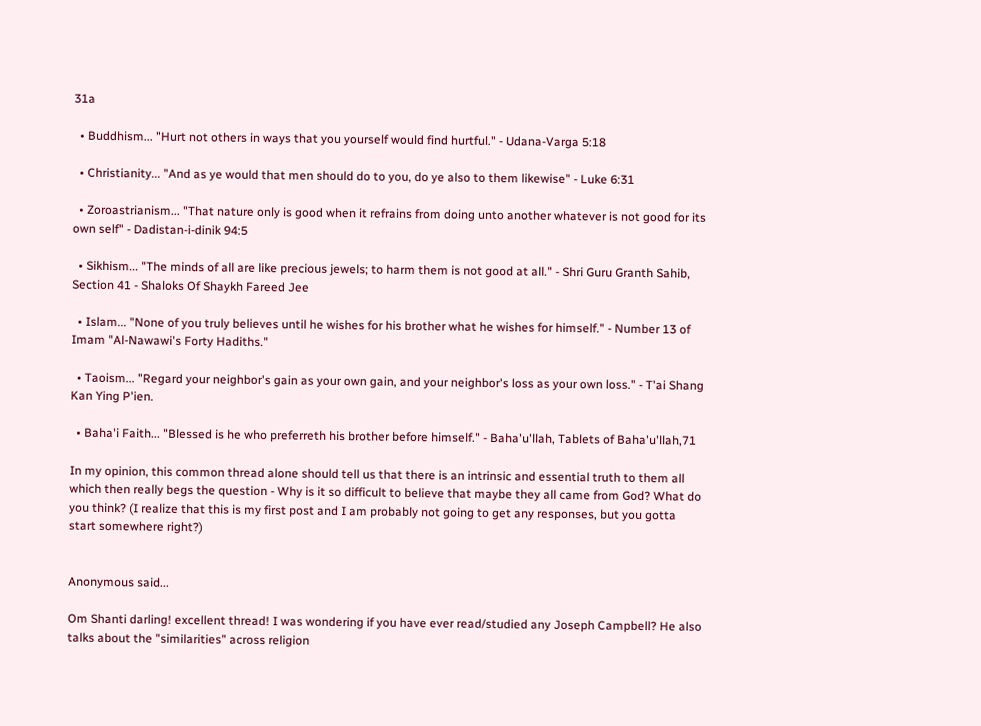31a

  • Buddhism... "Hurt not others in ways that you yourself would find hurtful." - Udana-Varga 5:18

  • Christianity... "And as ye would that men should do to you, do ye also to them likewise" - Luke 6:31

  • Zoroastrianism... "That nature only is good when it refrains from doing unto another whatever is not good for its own self" - Dadistan-i-dinik 94:5

  • Sikhism... "The minds of all are like precious jewels; to harm them is not good at all." - Shri Guru Granth Sahib, Section 41 - Shaloks Of Shaykh Fareed Jee

  • Islam... "None of you truly believes until he wishes for his brother what he wishes for himself." - Number 13 of Imam "Al-Nawawi's Forty Hadiths."

  • Taoism... "Regard your neighbor's gain as your own gain, and your neighbor's loss as your own loss." - T'ai Shang Kan Ying P'ien.

  • Baha'i Faith... "Blessed is he who preferreth his brother before himself." - Baha'u'llah, Tablets of Baha'u'llah,71

In my opinion, this common thread alone should tell us that there is an intrinsic and essential truth to them all which then really begs the question - Why is it so difficult to believe that maybe they all came from God? What do you think? (I realize that this is my first post and I am probably not going to get any responses, but you gotta start somewhere right?)


Anonymous said...

Om Shanti darling! excellent thread! I was wondering if you have ever read/studied any Joseph Campbell? He also talks about the "similarities" across religion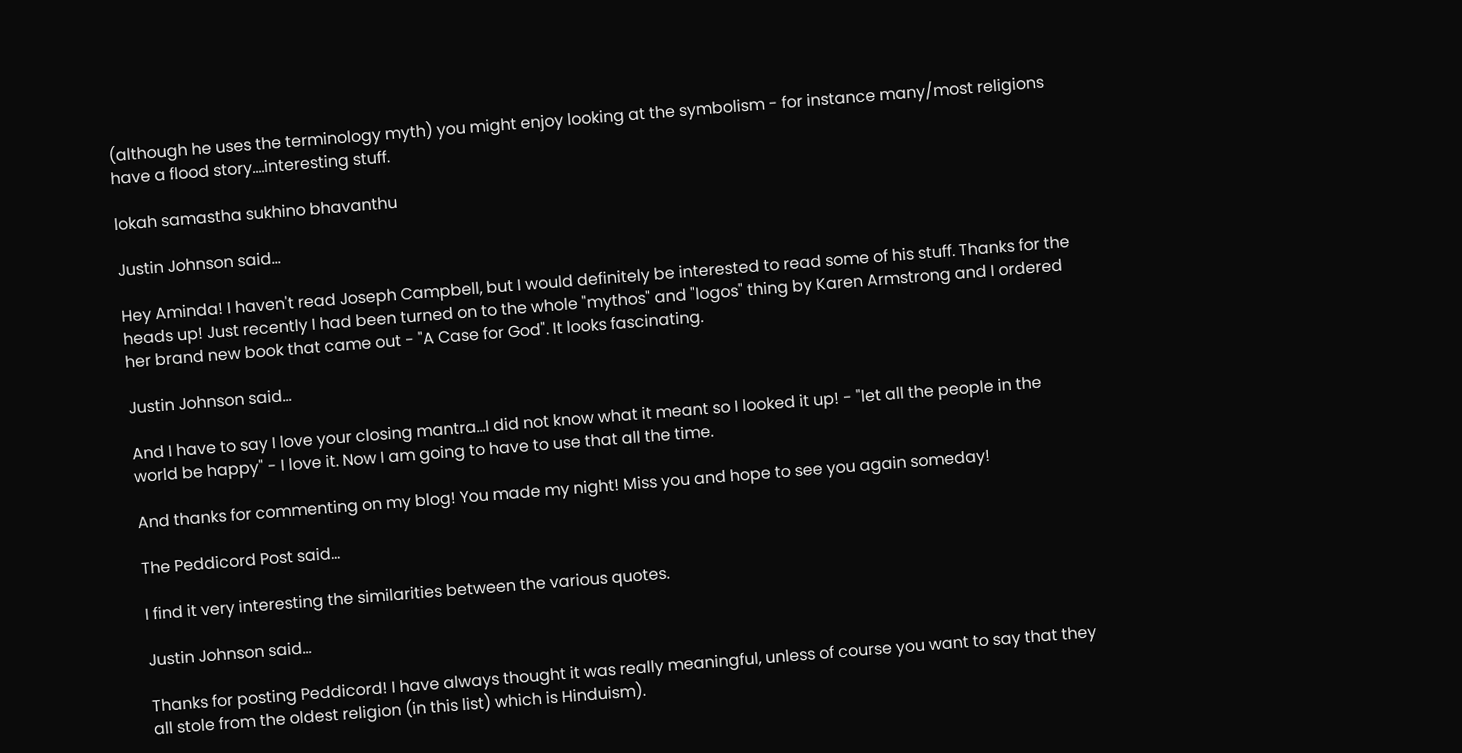(although he uses the terminology myth) you might enjoy looking at the symbolism - for instance many/most religions have a flood story....interesting stuff.

lokah samastha sukhino bhavanthu

Justin Johnson said...

Hey Aminda! I haven't read Joseph Campbell, but I would definitely be interested to read some of his stuff. Thanks for the heads up! Just recently I had been turned on to the whole "mythos" and "logos" thing by Karen Armstrong and I ordered her brand new book that came out - "A Case for God". It looks fascinating.

Justin Johnson said...

And I have to say I love your closing mantra...I did not know what it meant so I looked it up! - "let all the people in the world be happy" - I love it. Now I am going to have to use that all the time.

And thanks for commenting on my blog! You made my night! Miss you and hope to see you again someday!

The Peddicord Post said...

I find it very interesting the similarities between the various quotes.

Justin Johnson said...

Thanks for posting Peddicord! I have always thought it was really meaningful, unless of course you want to say that they all stole from the oldest religion (in this list) which is Hinduism).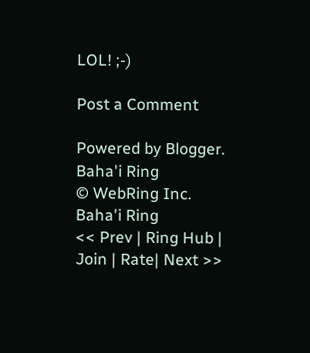LOL! ;-)

Post a Comment

Powered by Blogger.
Baha'i Ring
© WebRing Inc.
Baha'i Ring
<< Prev | Ring Hub | Join | Rate| Next >>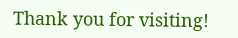Thank you for visiting!